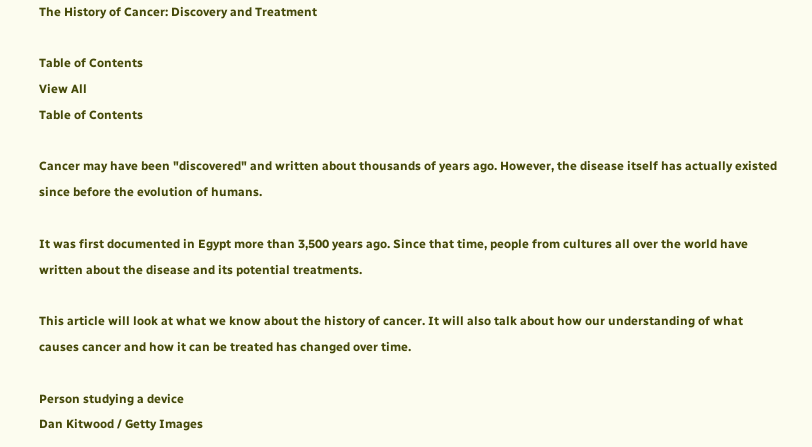The History of Cancer: Discovery and Treatment

Table of Contents
View All
Table of Contents

Cancer may have been "discovered" and written about thousands of years ago. However, the disease itself has actually existed since before the evolution of humans.

It was first documented in Egypt more than 3,500 years ago. Since that time, people from cultures all over the world have written about the disease and its potential treatments.

This article will look at what we know about the history of cancer. It will also talk about how our understanding of what causes cancer and how it can be treated has changed over time.

Person studying a device
Dan Kitwood / Getty Images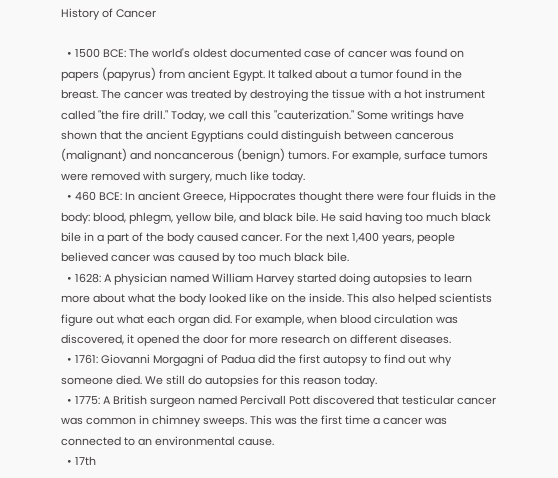History of Cancer

  • 1500 BCE: The world's oldest documented case of cancer was found on papers (papyrus) from ancient Egypt. It talked about a tumor found in the breast. The cancer was treated by destroying the tissue with a hot instrument called "the fire drill." Today, we call this "cauterization." Some writings have shown that the ancient Egyptians could distinguish between cancerous (malignant) and noncancerous (benign) tumors. For example, surface tumors were removed with surgery, much like today.
  • 460 BCE: In ancient Greece, Hippocrates thought there were four fluids in the body: blood, phlegm, yellow bile, and black bile. He said having too much black bile in a part of the body caused cancer. For the next 1,400 years, people believed cancer was caused by too much black bile.
  • 1628: A physician named William Harvey started doing autopsies to learn more about what the body looked like on the inside. This also helped scientists figure out what each organ did. For example, when blood circulation was discovered, it opened the door for more research on different diseases.
  • 1761: Giovanni Morgagni of Padua did the first autopsy to find out why someone died. We still do autopsies for this reason today.
  • 1775: A British surgeon named Percivall Pott discovered that testicular cancer was common in chimney sweeps. This was the first time a cancer was connected to an environmental cause.
  • 17th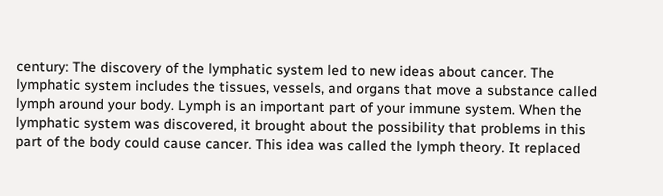century: The discovery of the lymphatic system led to new ideas about cancer. The lymphatic system includes the tissues, vessels, and organs that move a substance called lymph around your body. Lymph is an important part of your immune system. When the lymphatic system was discovered, it brought about the possibility that problems in this part of the body could cause cancer. This idea was called the lymph theory. It replaced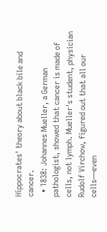Hippocrates' theory about black bile and cancer.
  • 1838: Johannes Mueller, a German pathologist, showed that cancer is made of cells, not lymph. Mueller's student, physician Rudolf Virchow, figured out that all our cells—even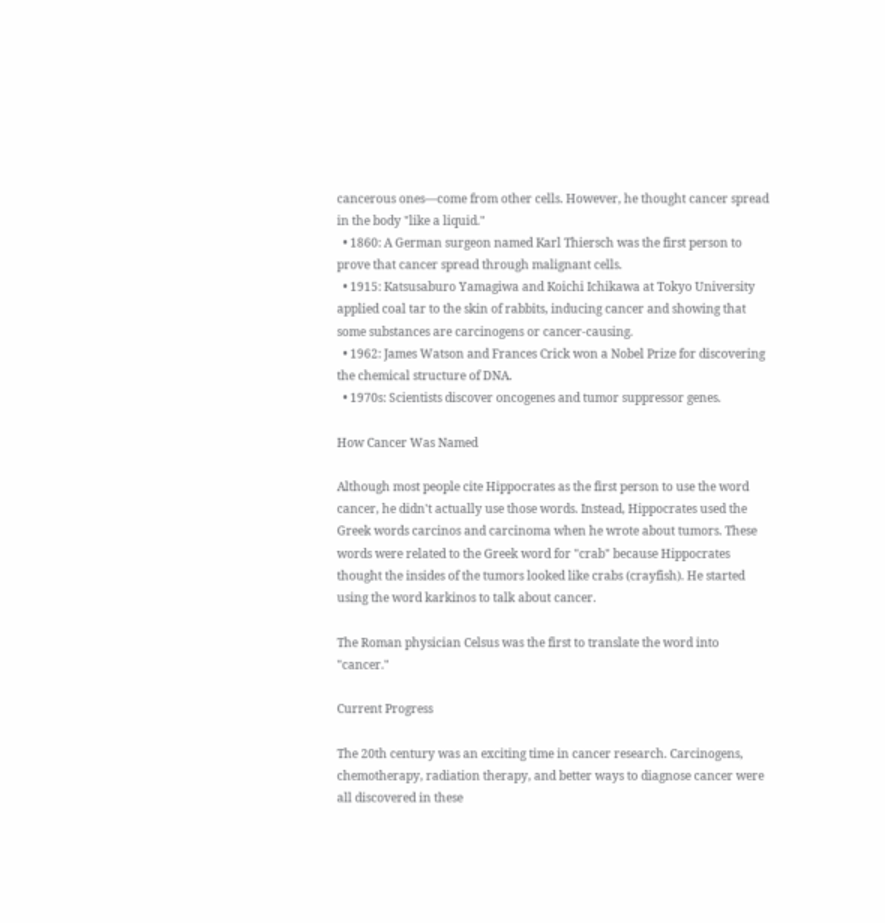cancerous ones—come from other cells. However, he thought cancer spread in the body "like a liquid."
  • 1860: A German surgeon named Karl Thiersch was the first person to prove that cancer spread through malignant cells.
  • 1915: Katsusaburo Yamagiwa and Koichi Ichikawa at Tokyo University applied coal tar to the skin of rabbits, inducing cancer and showing that some substances are carcinogens or cancer-causing.
  • 1962: James Watson and Frances Crick won a Nobel Prize for discovering the chemical structure of DNA.
  • 1970s: Scientists discover oncogenes and tumor suppressor genes.

How Cancer Was Named

Although most people cite Hippocrates as the first person to use the word cancer, he didn't actually use those words. Instead, Hippocrates used the Greek words carcinos and carcinoma when he wrote about tumors. These words were related to the Greek word for "crab" because Hippocrates thought the insides of the tumors looked like crabs (crayfish). He started using the word karkinos to talk about cancer.

The Roman physician Celsus was the first to translate the word into "cancer."

Current Progress

The 20th century was an exciting time in cancer research. Carcinogens, chemotherapy, radiation therapy, and better ways to diagnose cancer were all discovered in these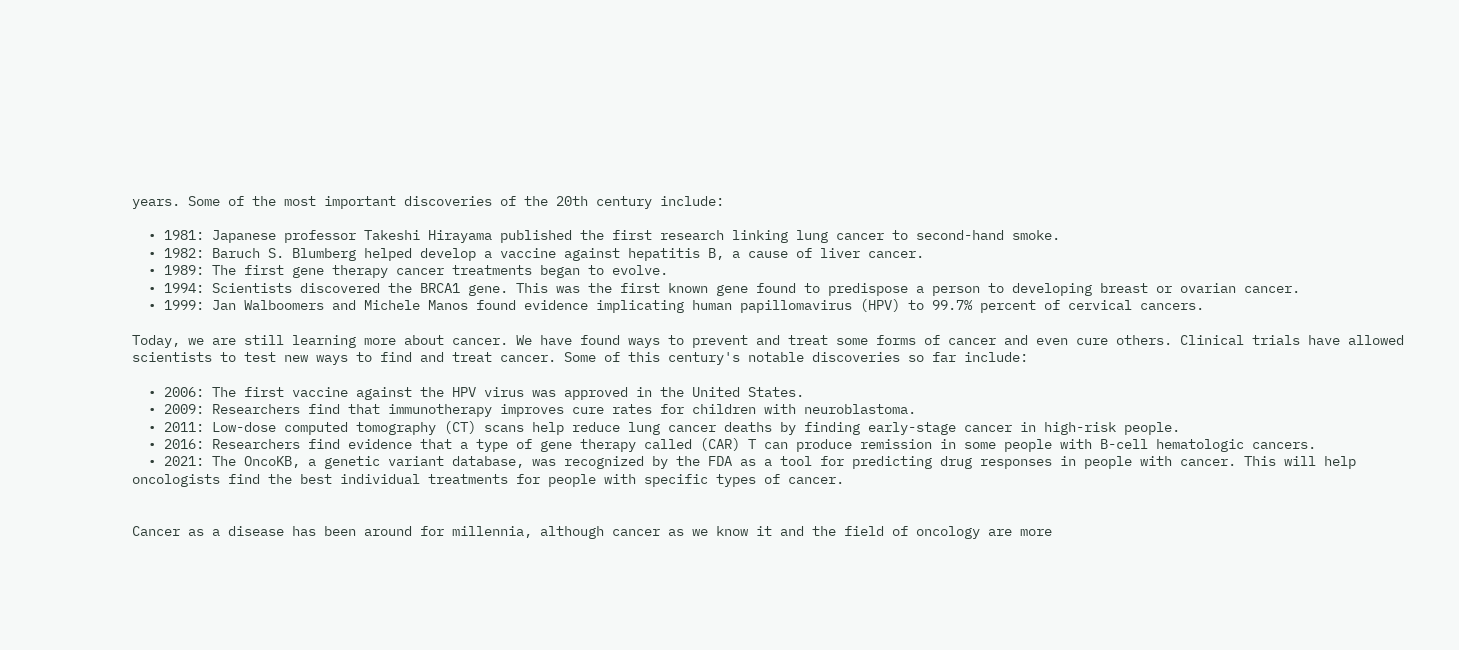years. Some of the most important discoveries of the 20th century include:

  • 1981: Japanese professor Takeshi Hirayama published the first research linking lung cancer to second-hand smoke.
  • 1982: Baruch S. Blumberg helped develop a vaccine against hepatitis B, a cause of liver cancer.
  • 1989: The first gene therapy cancer treatments began to evolve.
  • 1994: Scientists discovered the BRCA1 gene. This was the first known gene found to predispose a person to developing breast or ovarian cancer.
  • 1999: Jan Walboomers and Michele Manos found evidence implicating human papillomavirus (HPV) to 99.7% percent of cervical cancers.

Today, we are still learning more about cancer. We have found ways to prevent and treat some forms of cancer and even cure others. Clinical trials have allowed scientists to test new ways to find and treat cancer. Some of this century's notable discoveries so far include:

  • 2006: The first vaccine against the HPV virus was approved in the United States.
  • 2009: Researchers find that immunotherapy improves cure rates for children with neuroblastoma.
  • 2011: Low-dose computed tomography (CT) scans help reduce lung cancer deaths by finding early-stage cancer in high-risk people.
  • 2016: Researchers find evidence that a type of gene therapy called (CAR) T can produce remission in some people with B-cell hematologic cancers.
  • 2021: The OncoKB, a genetic variant database, was recognized by the FDA as a tool for predicting drug responses in people with cancer. This will help oncologists find the best individual treatments for people with specific types of cancer.


Cancer as a disease has been around for millennia, although cancer as we know it and the field of oncology are more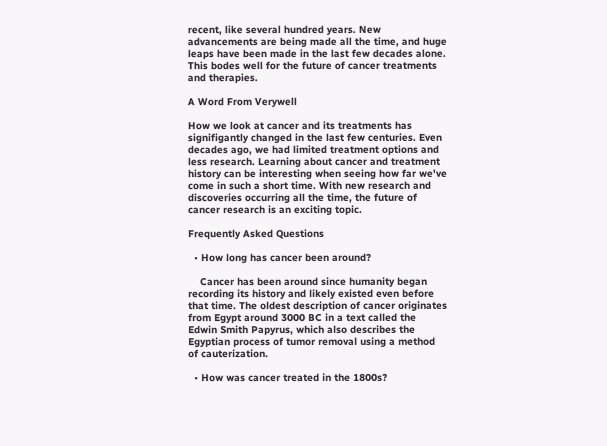recent, like several hundred years. New advancements are being made all the time, and huge leaps have been made in the last few decades alone. This bodes well for the future of cancer treatments and therapies.

A Word From Verywell

How we look at cancer and its treatments has signifigantly changed in the last few centuries. Even decades ago, we had limited treatment options and less research. Learning about cancer and treatment history can be interesting when seeing how far we've come in such a short time. With new research and discoveries occurring all the time, the future of cancer research is an exciting topic.

Frequently Asked Questions

  • How long has cancer been around?

    Cancer has been around since humanity began recording its history and likely existed even before that time. The oldest description of cancer originates from Egypt around 3000 BC in a text called the Edwin Smith Papyrus, which also describes the Egyptian process of tumor removal using a method of cauterization.

  • How was cancer treated in the 1800s?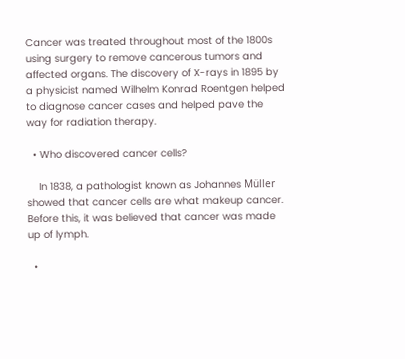Cancer was treated throughout most of the 1800s using surgery to remove cancerous tumors and affected organs. The discovery of X-rays in 1895 by a physicist named Wilhelm Konrad Roentgen helped to diagnose cancer cases and helped pave the way for radiation therapy.

  • Who discovered cancer cells?

    In 1838, a pathologist known as Johannes Müller showed that cancer cells are what makeup cancer. Before this, it was believed that cancer was made up of lymph.

  •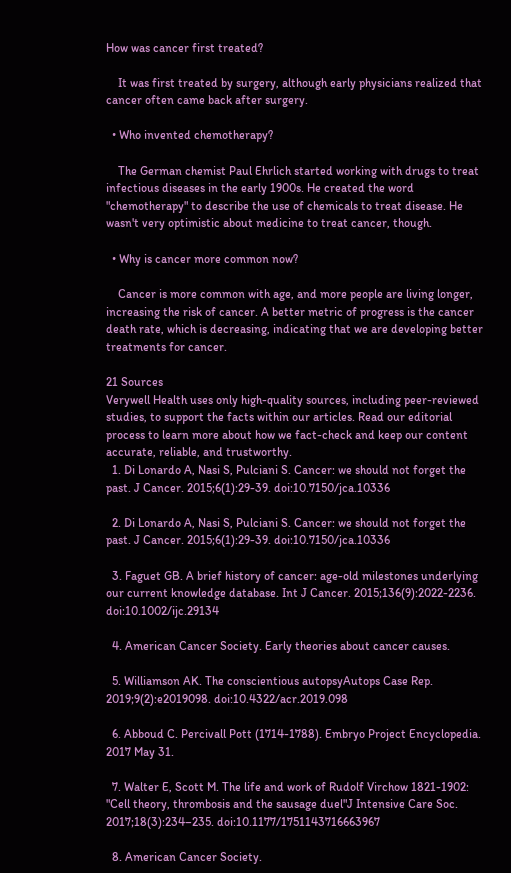How was cancer first treated?

    It was first treated by surgery, although early physicians realized that cancer often came back after surgery.

  • Who invented chemotherapy?

    The German chemist Paul Ehrlich started working with drugs to treat infectious diseases in the early 1900s. He created the word "chemotherapy" to describe the use of chemicals to treat disease. He wasn't very optimistic about medicine to treat cancer, though.

  • Why is cancer more common now?

    Cancer is more common with age, and more people are living longer, increasing the risk of cancer. A better metric of progress is the cancer death rate, which is decreasing, indicating that we are developing better treatments for cancer.

21 Sources
Verywell Health uses only high-quality sources, including peer-reviewed studies, to support the facts within our articles. Read our editorial process to learn more about how we fact-check and keep our content accurate, reliable, and trustworthy.
  1. Di Lonardo A, Nasi S, Pulciani S. Cancer: we should not forget the past. J Cancer. 2015;6(1):29-39. doi:10.7150/jca.10336

  2. Di Lonardo A, Nasi S, Pulciani S. Cancer: we should not forget the past. J Cancer. 2015;6(1):29-39. doi:10.7150/jca.10336

  3. Faguet GB. A brief history of cancer: age-old milestones underlying our current knowledge database. Int J Cancer. 2015;136(9):2022-2236. doi:10.1002/ijc.29134

  4. American Cancer Society. Early theories about cancer causes.

  5. Williamson AK. The conscientious autopsyAutops Case Rep. 2019;9(2):e2019098. doi:10.4322/acr.2019.098

  6. Abboud C. Percivall Pott (1714-1788). Embryo Project Encyclopedia. 2017 May 31.

  7. Walter E, Scott M. The life and work of Rudolf Virchow 1821-1902: "Cell theory, thrombosis and the sausage duel"J Intensive Care Soc. 2017;18(3):234–235. doi:10.1177/1751143716663967

  8. American Cancer Society.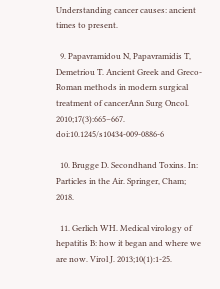Understanding cancer causes: ancient times to present.

  9. Papavramidou N, Papavramidis T, Demetriou T. Ancient Greek and Greco-Roman methods in modern surgical treatment of cancerAnn Surg Oncol. 2010;17(3):665–667. doi:10.1245/s10434-009-0886-6

  10. Brugge D. Secondhand Toxins. In: Particles in the Air. Springer, Cham; 2018.

  11. Gerlich WH. Medical virology of hepatitis B: how it began and where we are now. Virol J. 2013;10(1):1-25.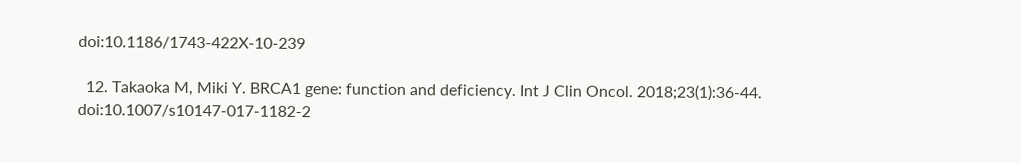doi:10.1186/1743-422X-10-239

  12. Takaoka M, Miki Y. BRCA1 gene: function and deficiency. Int J Clin Oncol. 2018;23(1):36-44. doi:10.1007/s10147-017-1182-2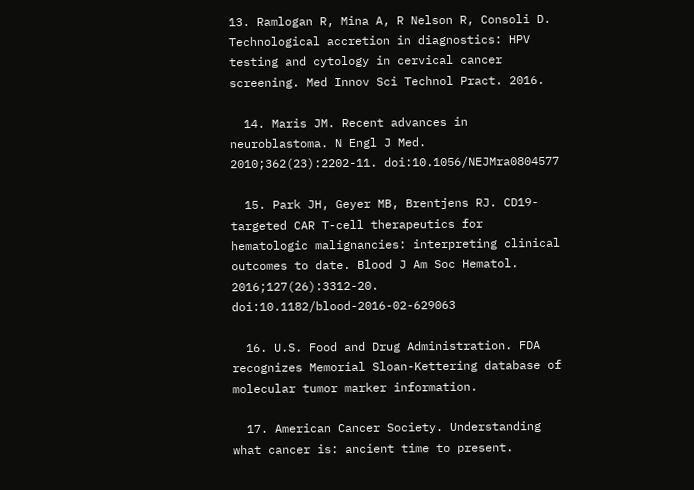13. Ramlogan R, Mina A, R Nelson R, Consoli D. Technological accretion in diagnostics: HPV testing and cytology in cervical cancer screening. Med Innov Sci Technol Pract. 2016.

  14. Maris JM. Recent advances in neuroblastoma. N Engl J Med. 2010;362(23):2202-11. doi:10.1056/NEJMra0804577

  15. Park JH, Geyer MB, Brentjens RJ. CD19-targeted CAR T-cell therapeutics for hematologic malignancies: interpreting clinical outcomes to date. Blood J Am Soc Hematol. 2016;127(26):3312-20. doi:10.1182/blood-2016-02-629063

  16. U.S. Food and Drug Administration. FDA recognizes Memorial Sloan-Kettering database of molecular tumor marker information.

  17. American Cancer Society. Understanding what cancer is: ancient time to present.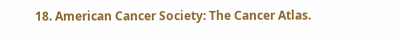18. American Cancer Society: The Cancer Atlas.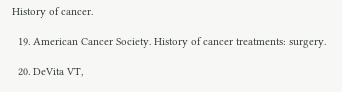History of cancer.

  19. American Cancer Society. History of cancer treatments: surgery.

  20. DeVita VT,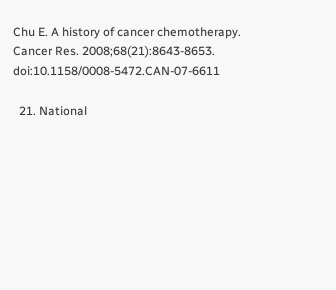Chu E. A history of cancer chemotherapy. Cancer Res. 2008;68(21):8643-8653. doi:10.1158/0008-5472.CAN-07-6611

  21. National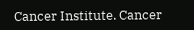Cancer Institute. Cancer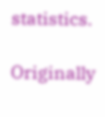statistics.

Originally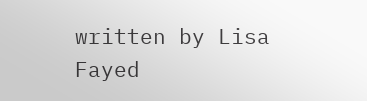written by Lisa Fayed